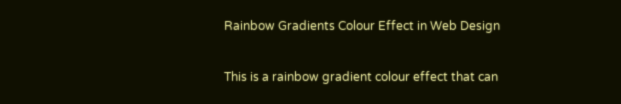Rainbow Gradients Colour Effect in Web Design

This is a rainbow gradient colour effect that can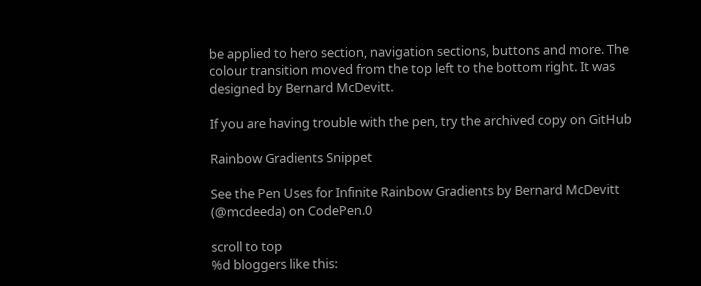be applied to hero section, navigation sections, buttons and more. The colour transition moved from the top left to the bottom right. It was designed by Bernard McDevitt.

If you are having trouble with the pen, try the archived copy on GitHub

Rainbow Gradients Snippet

See the Pen Uses for Infinite Rainbow Gradients by Bernard McDevitt (@mcdeeda) on CodePen.0

scroll to top
%d bloggers like this: